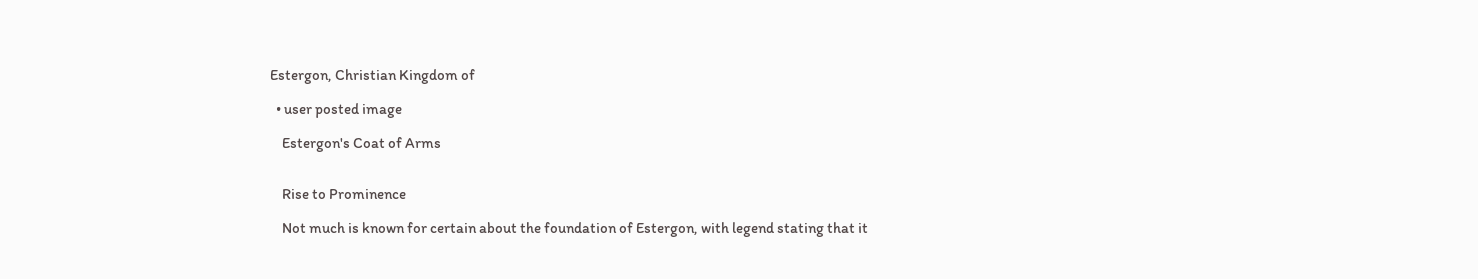Estergon, Christian Kingdom of

  • user posted image

    Estergon's Coat of Arms


    Rise to Prominence

    Not much is known for certain about the foundation of Estergon, with legend stating that it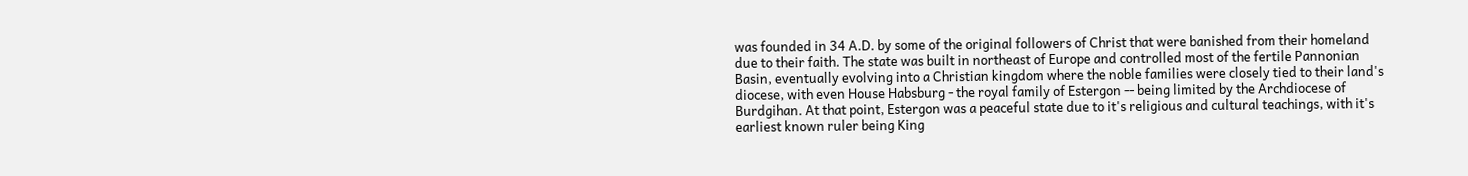was founded in 34 A.D. by some of the original followers of Christ that were banished from their homeland due to their faith. The state was built in northeast of Europe and controlled most of the fertile Pannonian Basin, eventually evolving into a Christian kingdom where the noble families were closely tied to their land's diocese, with even House Habsburg - the royal family of Estergon -- being limited by the Archdiocese of Burdgihan. At that point, Estergon was a peaceful state due to it's religious and cultural teachings, with it's earliest known ruler being King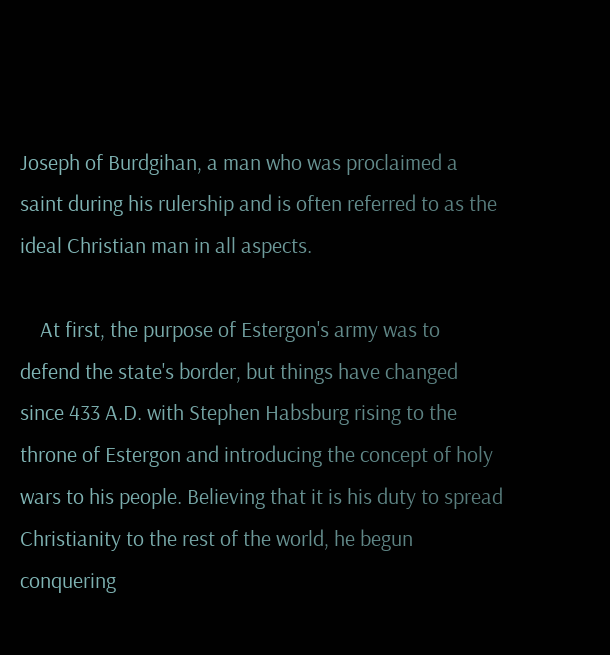Joseph of Burdgihan, a man who was proclaimed a saint during his rulership and is often referred to as the ideal Christian man in all aspects.

    At first, the purpose of Estergon's army was to defend the state's border, but things have changed since 433 A.D. with Stephen Habsburg rising to the throne of Estergon and introducing the concept of holy wars to his people. Believing that it is his duty to spread Christianity to the rest of the world, he begun conquering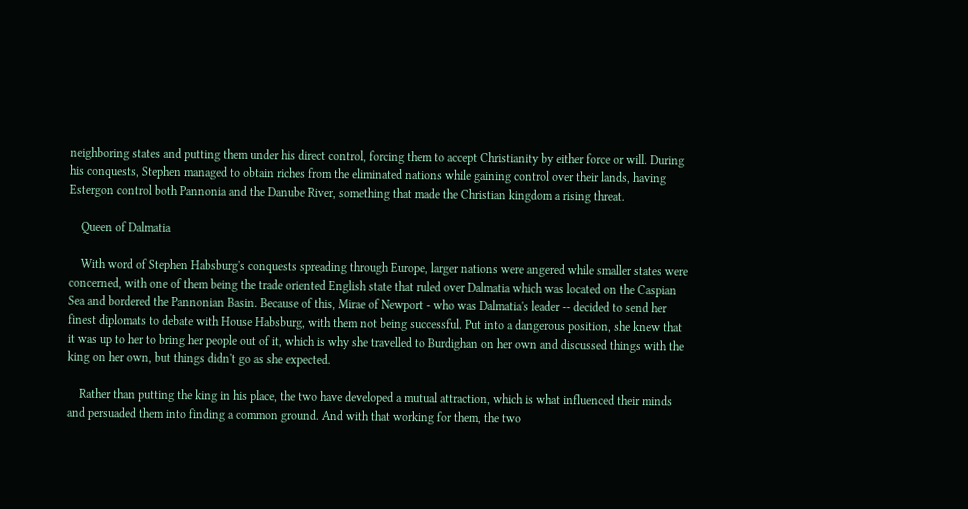neighboring states and putting them under his direct control, forcing them to accept Christianity by either force or will. During his conquests, Stephen managed to obtain riches from the eliminated nations while gaining control over their lands, having Estergon control both Pannonia and the Danube River, something that made the Christian kingdom a rising threat.

    Queen of Dalmatia

    With word of Stephen Habsburg's conquests spreading through Europe, larger nations were angered while smaller states were concerned, with one of them being the trade oriented English state that ruled over Dalmatia which was located on the Caspian Sea and bordered the Pannonian Basin. Because of this, Mirae of Newport - who was Dalmatia's leader -- decided to send her finest diplomats to debate with House Habsburg, with them not being successful. Put into a dangerous position, she knew that it was up to her to bring her people out of it, which is why she travelled to Burdighan on her own and discussed things with the king on her own, but things didn't go as she expected.

    Rather than putting the king in his place, the two have developed a mutual attraction, which is what influenced their minds and persuaded them into finding a common ground. And with that working for them, the two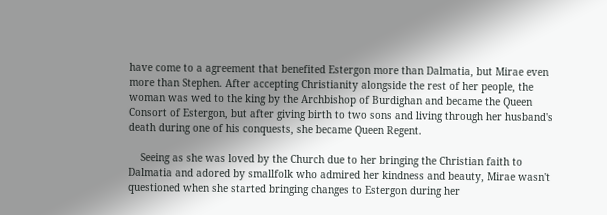have come to a agreement that benefited Estergon more than Dalmatia, but Mirae even more than Stephen. After accepting Christianity alongside the rest of her people, the woman was wed to the king by the Archbishop of Burdighan and became the Queen Consort of Estergon, but after giving birth to two sons and living through her husband's death during one of his conquests, she became Queen Regent.

    Seeing as she was loved by the Church due to her bringing the Christian faith to Dalmatia and adored by smallfolk who admired her kindness and beauty, Mirae wasn't questioned when she started bringing changes to Estergon during her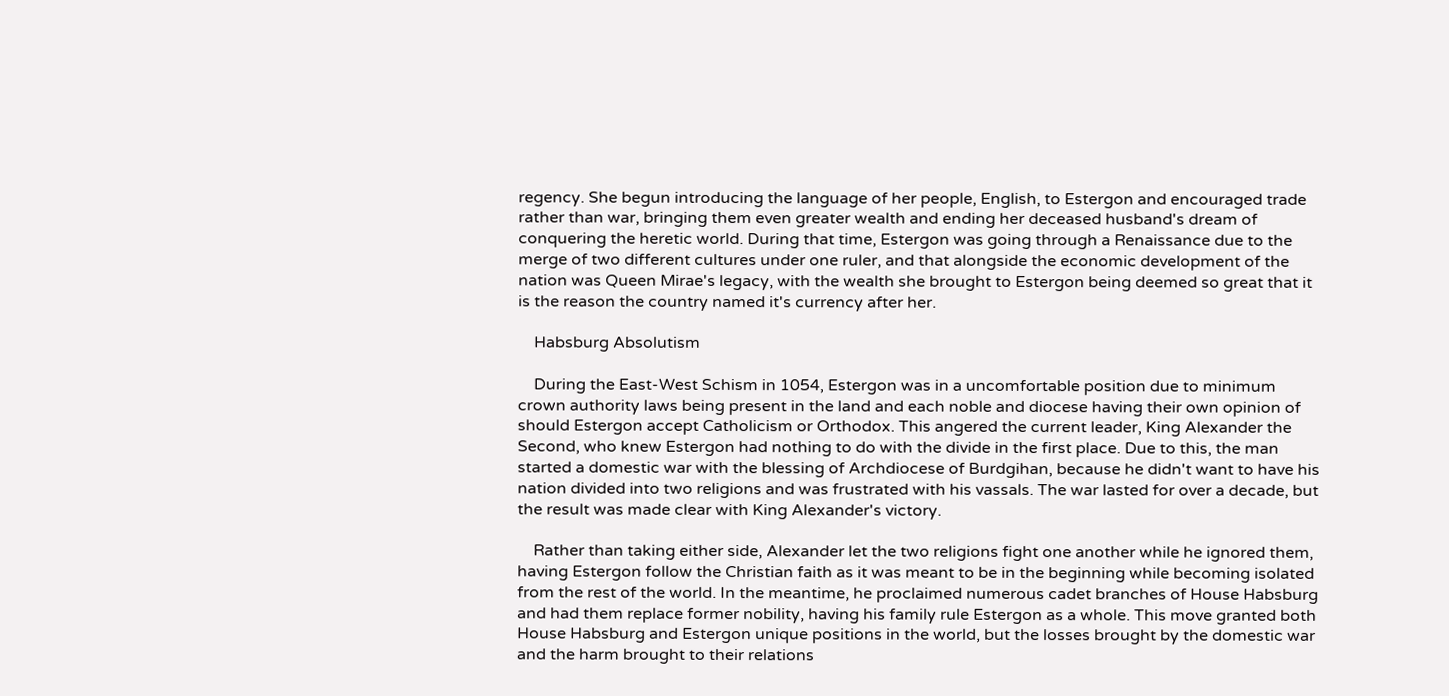regency. She begun introducing the language of her people, English, to Estergon and encouraged trade rather than war, bringing them even greater wealth and ending her deceased husband's dream of conquering the heretic world. During that time, Estergon was going through a Renaissance due to the merge of two different cultures under one ruler, and that alongside the economic development of the nation was Queen Mirae's legacy, with the wealth she brought to Estergon being deemed so great that it is the reason the country named it's currency after her.

    Habsburg Absolutism

    During the East-West Schism in 1054, Estergon was in a uncomfortable position due to minimum crown authority laws being present in the land and each noble and diocese having their own opinion of should Estergon accept Catholicism or Orthodox. This angered the current leader, King Alexander the Second, who knew Estergon had nothing to do with the divide in the first place. Due to this, the man started a domestic war with the blessing of Archdiocese of Burdgihan, because he didn't want to have his nation divided into two religions and was frustrated with his vassals. The war lasted for over a decade, but the result was made clear with King Alexander's victory.

    Rather than taking either side, Alexander let the two religions fight one another while he ignored them, having Estergon follow the Christian faith as it was meant to be in the beginning while becoming isolated from the rest of the world. In the meantime, he proclaimed numerous cadet branches of House Habsburg and had them replace former nobility, having his family rule Estergon as a whole. This move granted both House Habsburg and Estergon unique positions in the world, but the losses brought by the domestic war and the harm brought to their relations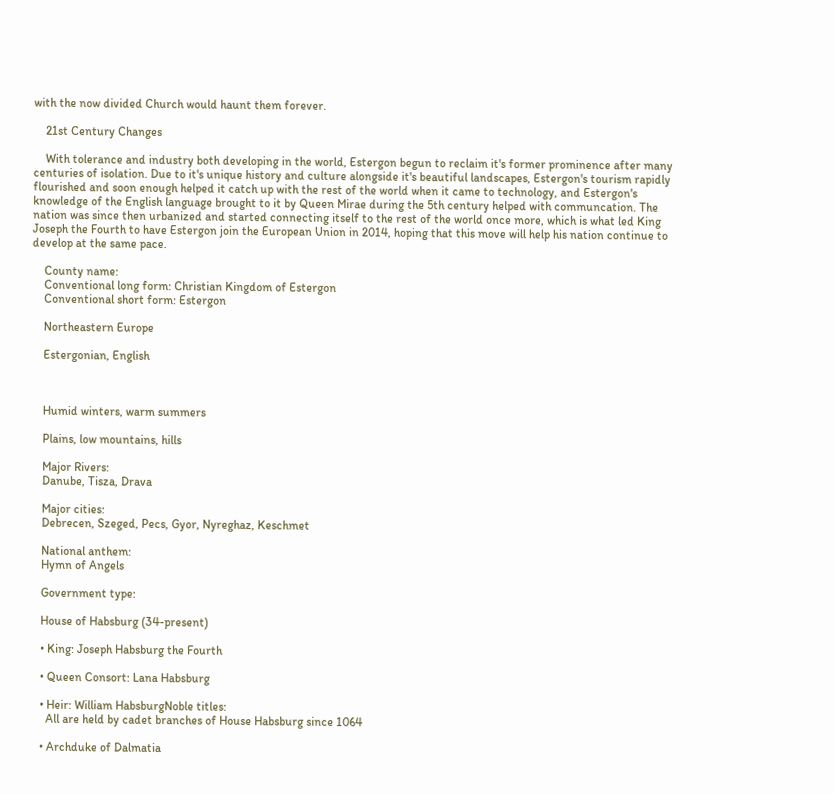with the now divided Church would haunt them forever.

    21st Century Changes

    With tolerance and industry both developing in the world, Estergon begun to reclaim it's former prominence after many centuries of isolation. Due to it's unique history and culture alongside it's beautiful landscapes, Estergon's tourism rapidly flourished and soon enough helped it catch up with the rest of the world when it came to technology, and Estergon's knowledge of the English language brought to it by Queen Mirae during the 5th century helped with communcation. The nation was since then urbanized and started connecting itself to the rest of the world once more, which is what led King Joseph the Fourth to have Estergon join the European Union in 2014, hoping that this move will help his nation continue to develop at the same pace.

    County name:
    Conventional long form: Christian Kingdom of Estergon
    Conventional short form: Estergon

    Northeastern Europe

    Estergonian, English



    Humid winters, warm summers

    Plains, low mountains, hills

    Major Rivers:
    Danube, Tisza, Drava

    Major cities:
    Debrecen, Szeged, Pecs, Gyor, Nyreghaz, Keschmet

    National anthem:
    Hymn of Angels

    Government type:

    House of Habsburg (34-present)

    • King: Joseph Habsburg the Fourth

    • Queen Consort: Lana Habsburg

    • Heir: William HabsburgNoble titles:
      All are held by cadet branches of House Habsburg since 1064

    • Archduke of Dalmatia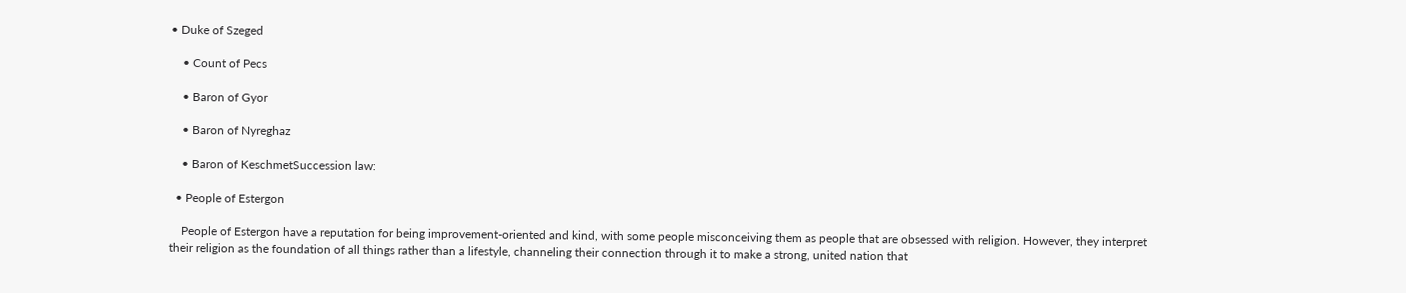• Duke of Szeged

    • Count of Pecs

    • Baron of Gyor

    • Baron of Nyreghaz

    • Baron of KeschmetSuccession law:

  • People of Estergon

    People of Estergon have a reputation for being improvement-oriented and kind, with some people misconceiving them as people that are obsessed with religion. However, they interpret their religion as the foundation of all things rather than a lifestyle, channeling their connection through it to make a strong, united nation that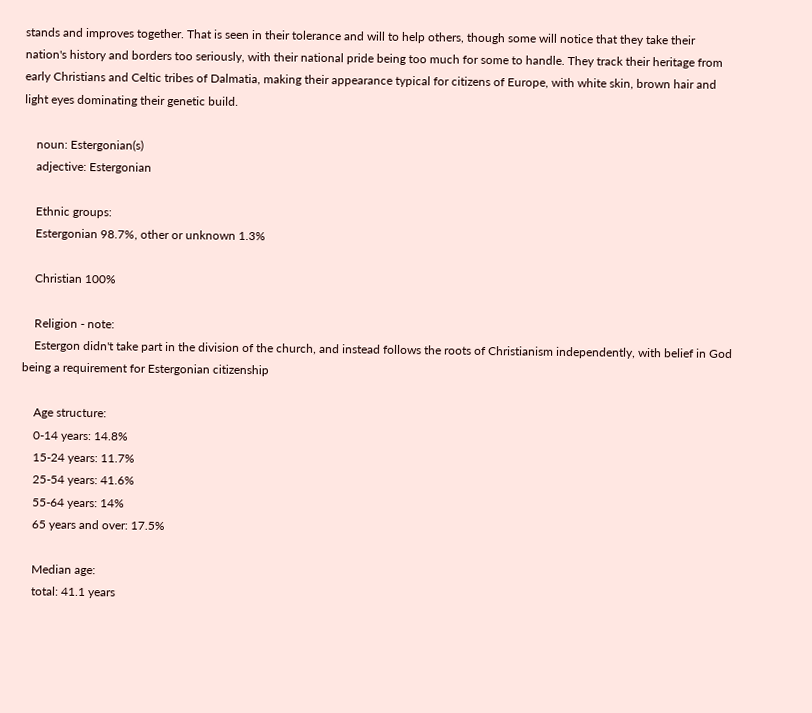stands and improves together. That is seen in their tolerance and will to help others, though some will notice that they take their nation's history and borders too seriously, with their national pride being too much for some to handle. They track their heritage from early Christians and Celtic tribes of Dalmatia, making their appearance typical for citizens of Europe, with white skin, brown hair and light eyes dominating their genetic build.

    noun: Estergonian(s)
    adjective: Estergonian

    Ethnic groups:
    Estergonian 98.7%, other or unknown 1.3%

    Christian 100%

    Religion - note:
    Estergon didn't take part in the division of the church, and instead follows the roots of Christianism independently, with belief in God being a requirement for Estergonian citizenship

    Age structure:
    0-14 years: 14.8%
    15-24 years: 11.7%
    25-54 years: 41.6%
    55-64 years: 14%
    65 years and over: 17.5%

    Median age:
    total: 41.1 years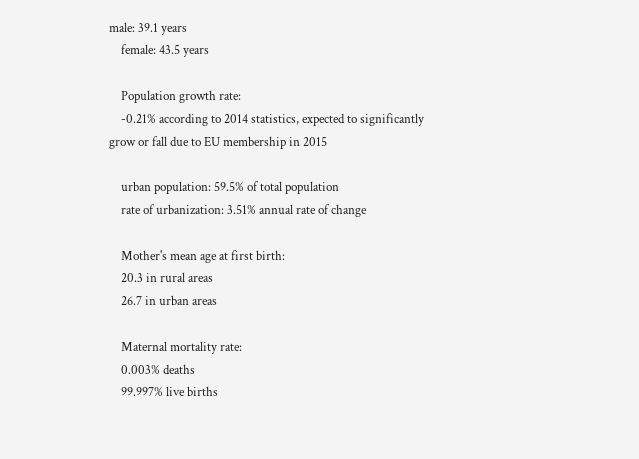male: 39.1 years
    female: 43.5 years

    Population growth rate:
    -0.21% according to 2014 statistics, expected to significantly grow or fall due to EU membership in 2015

    urban population: 59.5% of total population
    rate of urbanization: 3.51% annual rate of change

    Mother's mean age at first birth:
    20.3 in rural areas
    26.7 in urban areas

    Maternal mortality rate:
    0.003% deaths
    99.997% live births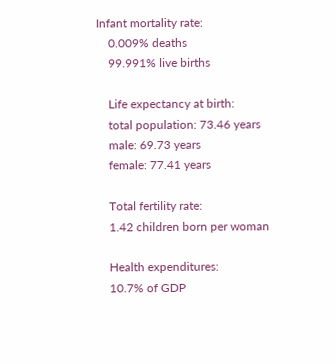Infant mortality rate:
    0.009% deaths
    99.991% live births

    Life expectancy at birth:
    total population: 73.46 years
    male: 69.73 years
    female: 77.41 years

    Total fertility rate:
    1.42 children born per woman

    Health expenditures:
    10.7% of GDP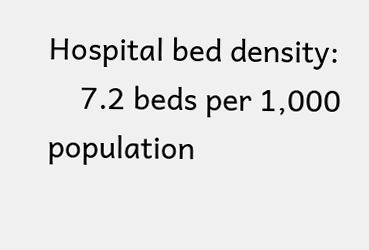Hospital bed density:
    7.2 beds per 1,000 population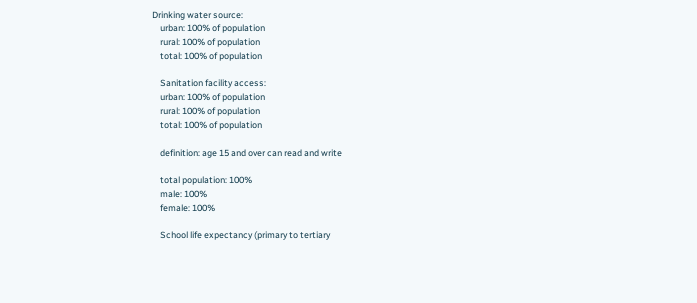Drinking water source:
    urban: 100% of population
    rural: 100% of population
    total: 100% of population

    Sanitation facility access:
    urban: 100% of population
    rural: 100% of population
    total: 100% of population

    definition: age 15 and over can read and write

    total population: 100%
    male: 100%
    female: 100%

    School life expectancy (primary to tertiary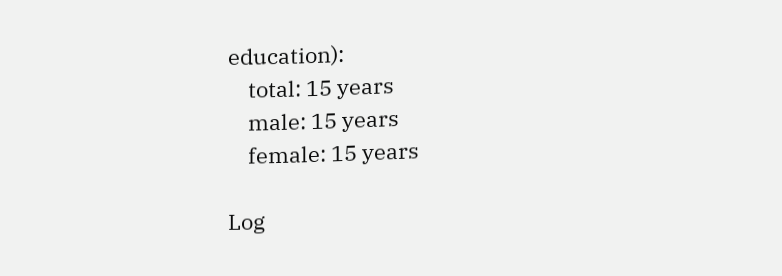education):
    total: 15 years
    male: 15 years
    female: 15 years

Log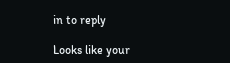in to reply

Looks like your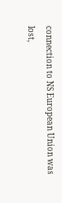connection to NS European Union was lost,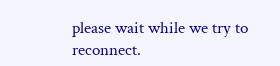please wait while we try to reconnect.